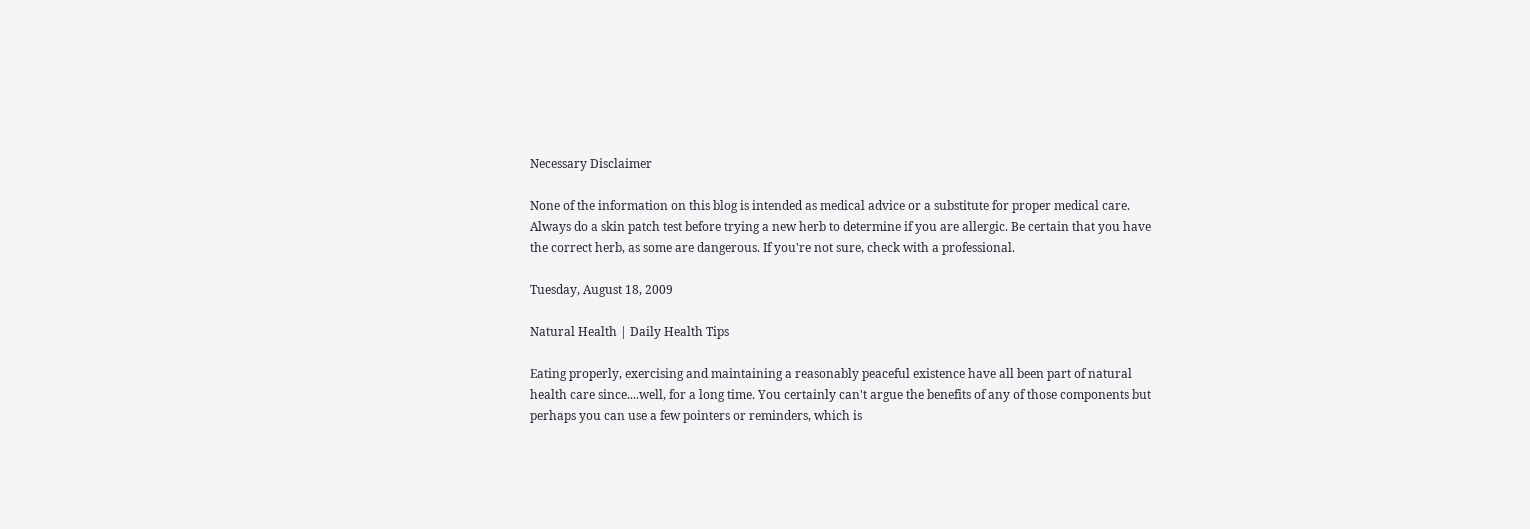Necessary Disclaimer

None of the information on this blog is intended as medical advice or a substitute for proper medical care. Always do a skin patch test before trying a new herb to determine if you are allergic. Be certain that you have the correct herb, as some are dangerous. If you're not sure, check with a professional.

Tuesday, August 18, 2009

Natural Health | Daily Health Tips

Eating properly, exercising and maintaining a reasonably peaceful existence have all been part of natural health care since....well, for a long time. You certainly can't argue the benefits of any of those components but perhaps you can use a few pointers or reminders, which is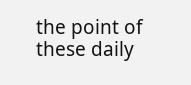the point of these daily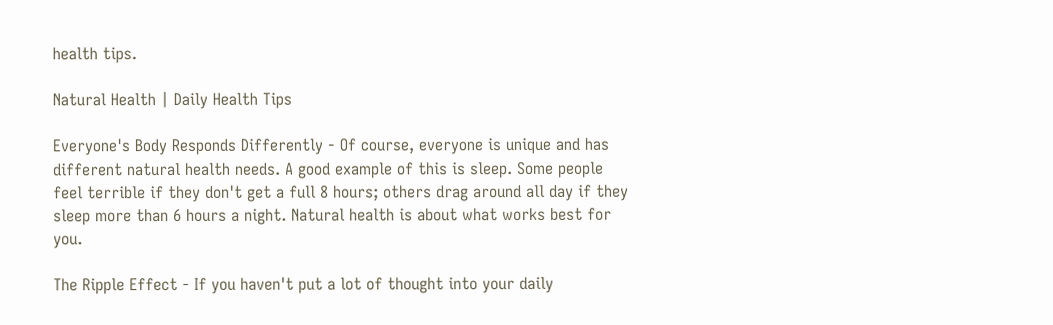health tips.

Natural Health | Daily Health Tips

Everyone's Body Responds Differently - Of course, everyone is unique and has different natural health needs. A good example of this is sleep. Some people feel terrible if they don't get a full 8 hours; others drag around all day if they sleep more than 6 hours a night. Natural health is about what works best for you.

The Ripple Effect - If you haven't put a lot of thought into your daily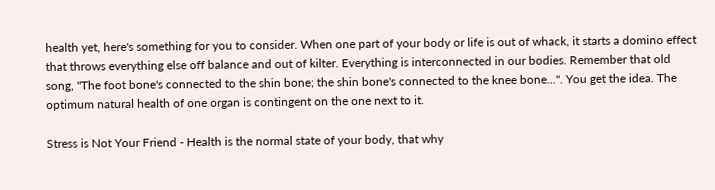health yet, here's something for you to consider. When one part of your body or life is out of whack, it starts a domino effect that throws everything else off balance and out of kilter. Everything is interconnected in our bodies. Remember that old song, "The foot bone's connected to the shin bone; the shin bone's connected to the knee bone...". You get the idea. The optimum natural health of one organ is contingent on the one next to it.

Stress is Not Your Friend - Health is the normal state of your body, that why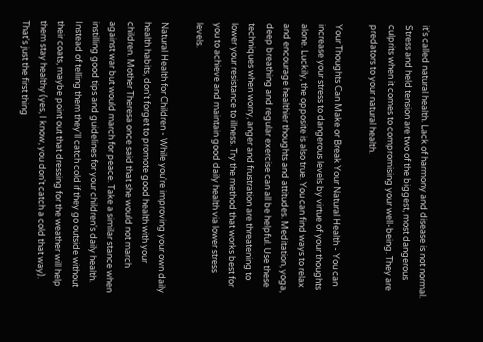it's called natural health. Lack of harmony and disease is not normal. Stress and held tension are two of the biggest, most dangerous culprits when it comes to compromising your well-being. They are predators to your natural health.

Your Thoughts Can Make or Break Your Natural Health - You can increase your stress to dangerous levels by virtue of your thoughts alone. Luckily, the opposite is also true. You can find ways to relax and encourage healthier thoughts and attitudes. Meditation, yoga, deep breathing and regular exercise can all be helpful. Use these techniques when worry, anger and frustration are threatening to lower your resistance to illness. Try the method that works best for you to achieve and maintain good daily health via lower stress levels.

Natural Health for Children - While you're improving your own daily health habits, don't forget to promote good health with your children. Mother Theresa once said that she would not march against war but would march for peace. Take a similar stance when instilling good tips and guidelines for your children's daily health. Instead of telling them they'll catch cold if they go outside without their coats, maybe point out that dressing for the weather will help them stay healthy (yes, I know, you don't catch a cold that way). That's just the first thing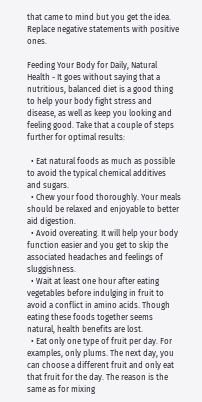that came to mind but you get the idea. Replace negative statements with positive ones.

Feeding Your Body for Daily, Natural Health - It goes without saying that a nutritious, balanced diet is a good thing to help your body fight stress and disease, as well as keep you looking and feeling good. Take that a couple of steps further for optimal results:

  • Eat natural foods as much as possible to avoid the typical chemical additives and sugars.
  • Chew your food thoroughly. Your meals should be relaxed and enjoyable to better aid digestion.
  • Avoid overeating. It will help your body function easier and you get to skip the associated headaches and feelings of sluggishness.
  • Wait at least one hour after eating vegetables before indulging in fruit to avoid a conflict in amino acids. Though eating these foods together seems natural, health benefits are lost.
  • Eat only one type of fruit per day. For examples, only plums. The next day, you can choose a different fruit and only eat that fruit for the day. The reason is the same as for mixing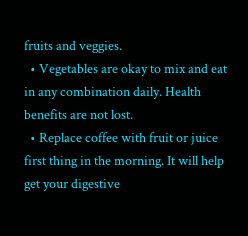fruits and veggies.
  • Vegetables are okay to mix and eat in any combination daily. Health benefits are not lost.
  • Replace coffee with fruit or juice first thing in the morning. It will help get your digestive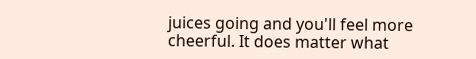juices going and you'll feel more cheerful. It does matter what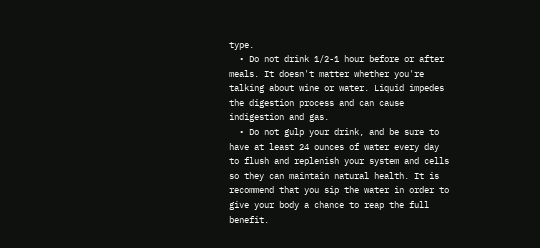type.
  • Do not drink 1/2-1 hour before or after meals. It doesn't matter whether you're talking about wine or water. Liquid impedes the digestion process and can cause indigestion and gas.
  • Do not gulp your drink, and be sure to have at least 24 ounces of water every day to flush and replenish your system and cells so they can maintain natural health. It is recommend that you sip the water in order to give your body a chance to reap the full benefit.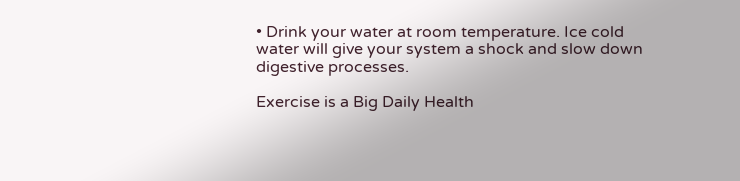• Drink your water at room temperature. Ice cold water will give your system a shock and slow down digestive processes.

Exercise is a Big Daily Health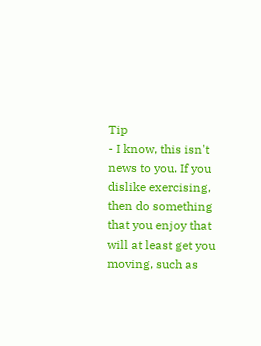Tip
- I know, this isn't news to you. If you dislike exercising, then do something that you enjoy that will at least get you moving, such as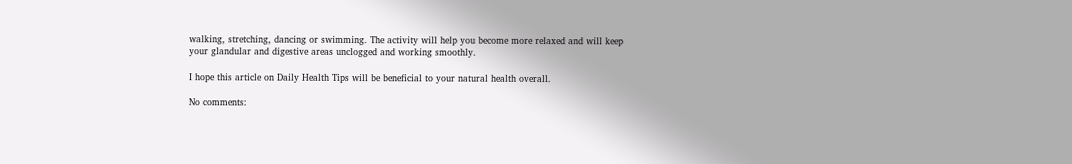walking, stretching, dancing or swimming. The activity will help you become more relaxed and will keep your glandular and digestive areas unclogged and working smoothly.

I hope this article on Daily Health Tips will be beneficial to your natural health overall.

No comments: